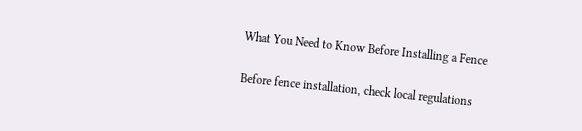What You Need to Know Before Installing a Fence

Before fence installation, check local regulations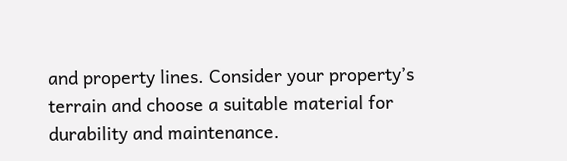and property lines. Consider your property’s terrain and choose a suitable material for durability and maintenance.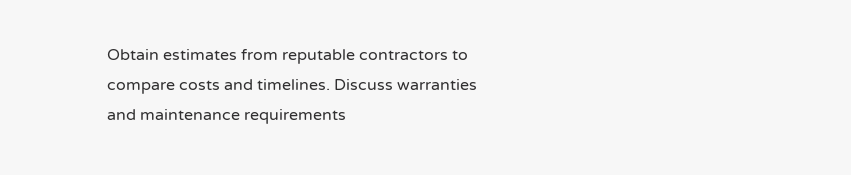Obtain estimates from reputable contractors to compare costs and timelines. Discuss warranties and maintenance requirements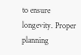to ensure longevity. Proper planning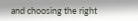and choosing the right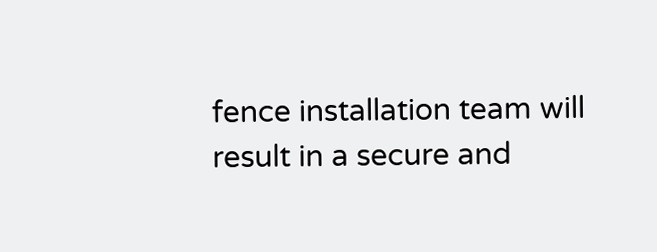fence installation team will result in a secure and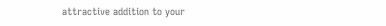attractive addition to your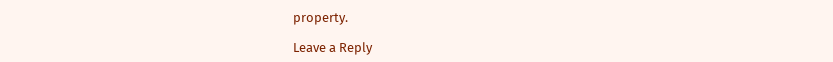property.

Leave a Reply